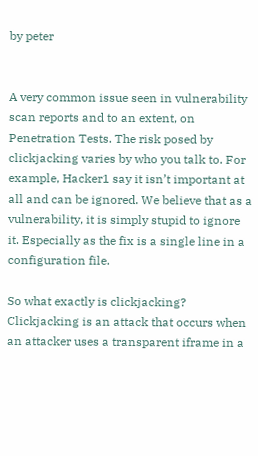by peter


A very common issue seen in vulnerability scan reports and to an extent, on Penetration Tests. The risk posed by clickjacking varies by who you talk to. For example, Hacker1 say it isn’t important at all and can be ignored. We believe that as a vulnerability, it is simply stupid to ignore it. Especially as the fix is a single line in a configuration file.

So what exactly is clickjacking? Clickjacking is an attack that occurs when an attacker uses a transparent iframe in a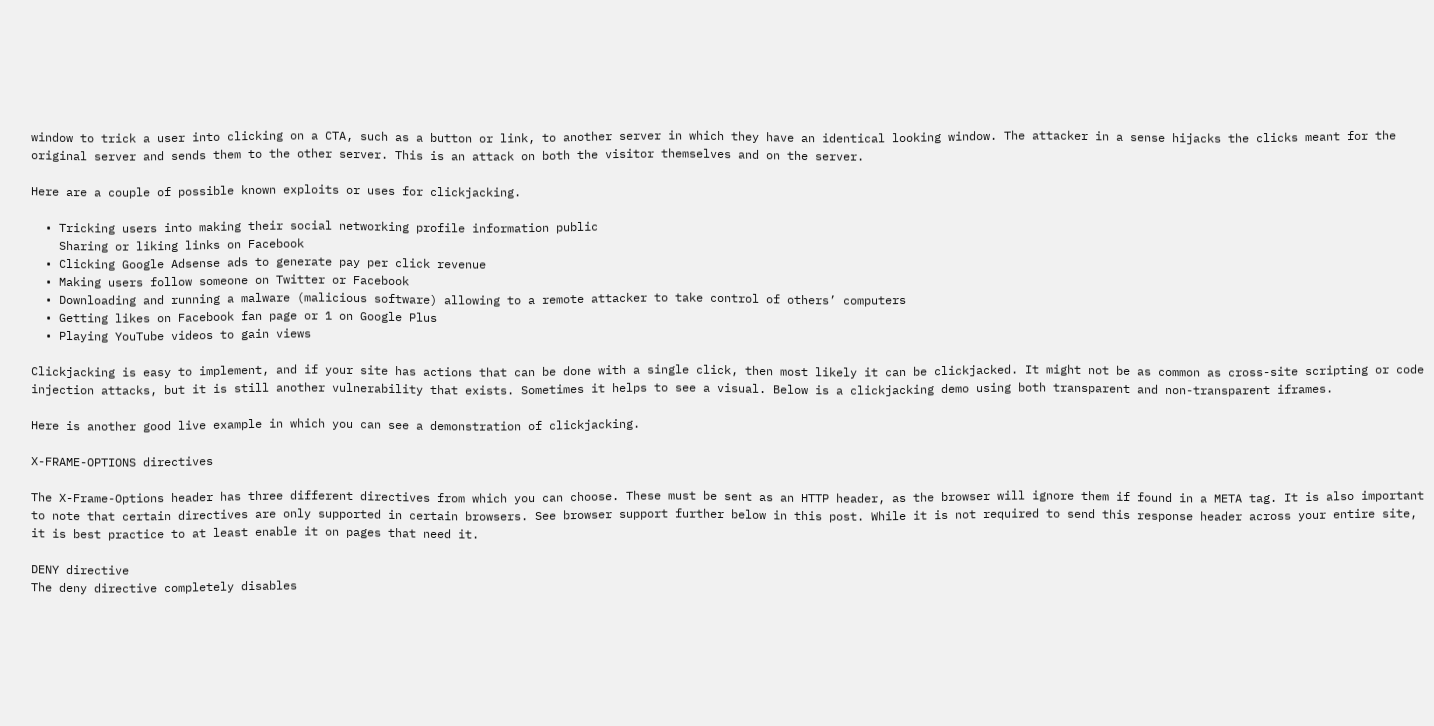window to trick a user into clicking on a CTA, such as a button or link, to another server in which they have an identical looking window. The attacker in a sense hijacks the clicks meant for the original server and sends them to the other server. This is an attack on both the visitor themselves and on the server.

Here are a couple of possible known exploits or uses for clickjacking.

  • Tricking users into making their social networking profile information public
    Sharing or liking links on Facebook
  • Clicking Google Adsense ads to generate pay per click revenue
  • Making users follow someone on Twitter or Facebook
  • Downloading and running a malware (malicious software) allowing to a remote attacker to take control of others’ computers
  • Getting likes on Facebook fan page or 1 on Google Plus
  • Playing YouTube videos to gain views

Clickjacking is easy to implement, and if your site has actions that can be done with a single click, then most likely it can be clickjacked. It might not be as common as cross-site scripting or code injection attacks, but it is still another vulnerability that exists. Sometimes it helps to see a visual. Below is a clickjacking demo using both transparent and non-transparent iframes.

Here is another good live example in which you can see a demonstration of clickjacking.

X-FRAME-OPTIONS directives

The X-Frame-Options header has three different directives from which you can choose. These must be sent as an HTTP header, as the browser will ignore them if found in a META tag. It is also important to note that certain directives are only supported in certain browsers. See browser support further below in this post. While it is not required to send this response header across your entire site, it is best practice to at least enable it on pages that need it.

DENY directive
The deny directive completely disables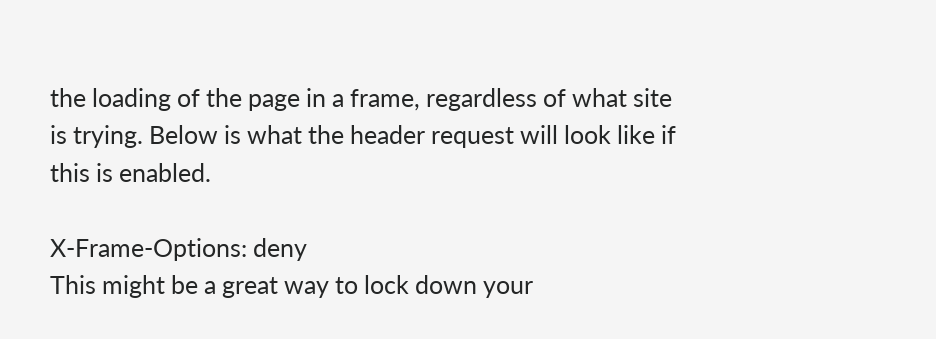the loading of the page in a frame, regardless of what site is trying. Below is what the header request will look like if this is enabled.

X-Frame-Options: deny
This might be a great way to lock down your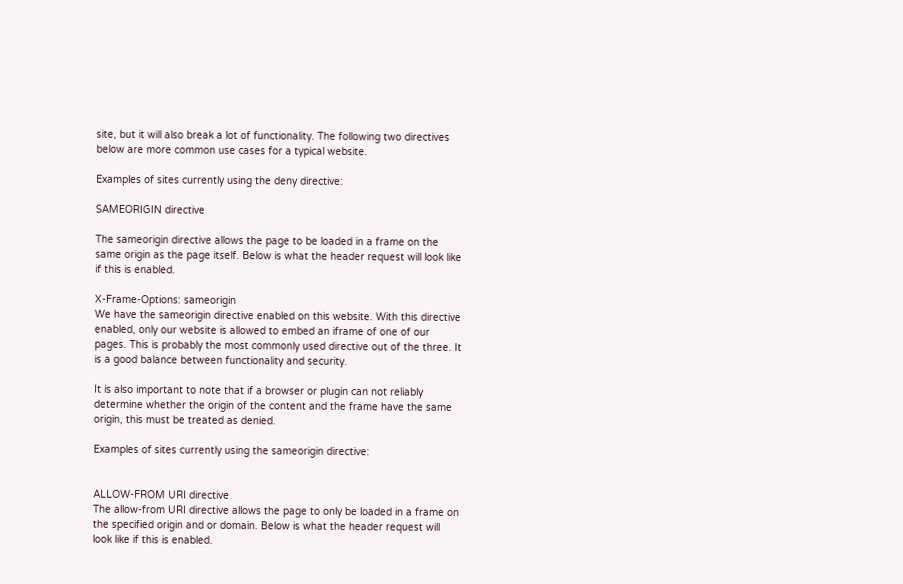site, but it will also break a lot of functionality. The following two directives below are more common use cases for a typical website.

Examples of sites currently using the deny directive:

SAMEORIGIN directive

The sameorigin directive allows the page to be loaded in a frame on the same origin as the page itself. Below is what the header request will look like if this is enabled.

X-Frame-Options: sameorigin
We have the sameorigin directive enabled on this website. With this directive enabled, only our website is allowed to embed an iframe of one of our pages. This is probably the most commonly used directive out of the three. It is a good balance between functionality and security.

It is also important to note that if a browser or plugin can not reliably determine whether the origin of the content and the frame have the same origin, this must be treated as denied.

Examples of sites currently using the sameorigin directive:


ALLOW-FROM URI directive
The allow-from URI directive allows the page to only be loaded in a frame on the specified origin and or domain. Below is what the header request will look like if this is enabled.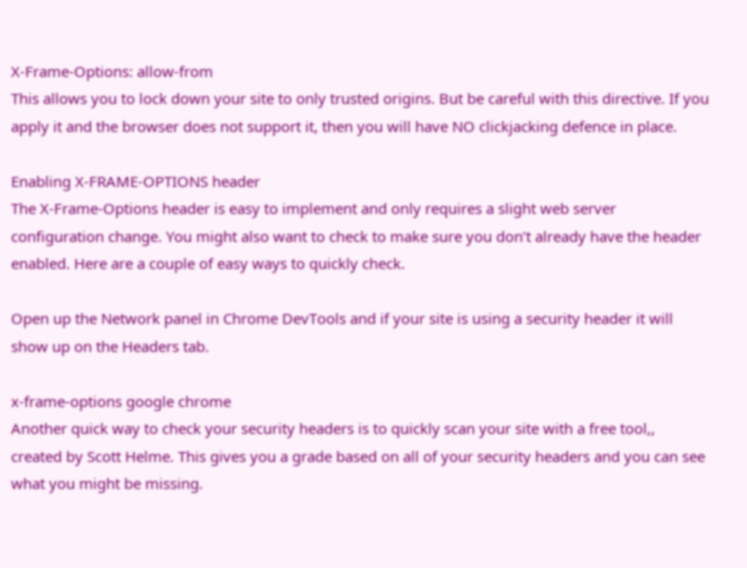X-Frame-Options: allow-from
This allows you to lock down your site to only trusted origins. But be careful with this directive. If you apply it and the browser does not support it, then you will have NO clickjacking defence in place.

Enabling X-FRAME-OPTIONS header
The X-Frame-Options header is easy to implement and only requires a slight web server configuration change. You might also want to check to make sure you don’t already have the header enabled. Here are a couple of easy ways to quickly check.

Open up the Network panel in Chrome DevTools and if your site is using a security header it will show up on the Headers tab.

x-frame-options google chrome
Another quick way to check your security headers is to quickly scan your site with a free tool,, created by Scott Helme. This gives you a grade based on all of your security headers and you can see what you might be missing.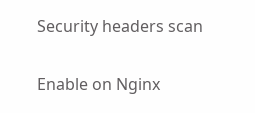Security headers scan

Enable on Nginx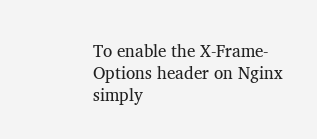To enable the X-Frame-Options header on Nginx simply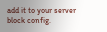add it to your server block config.